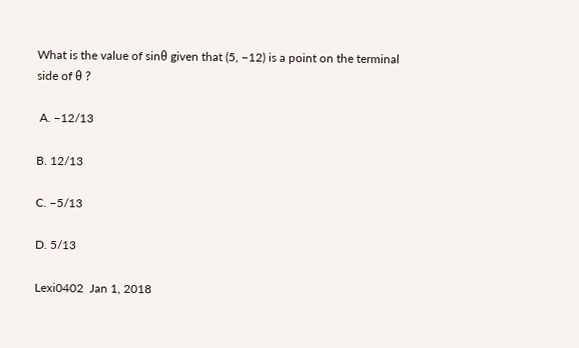What is the value of sinθ given that (5, −12) is a point on the terminal side of θ ?

 A. −12/13

B. 12/13

C. −5/13

D. 5/13

Lexi0402  Jan 1, 2018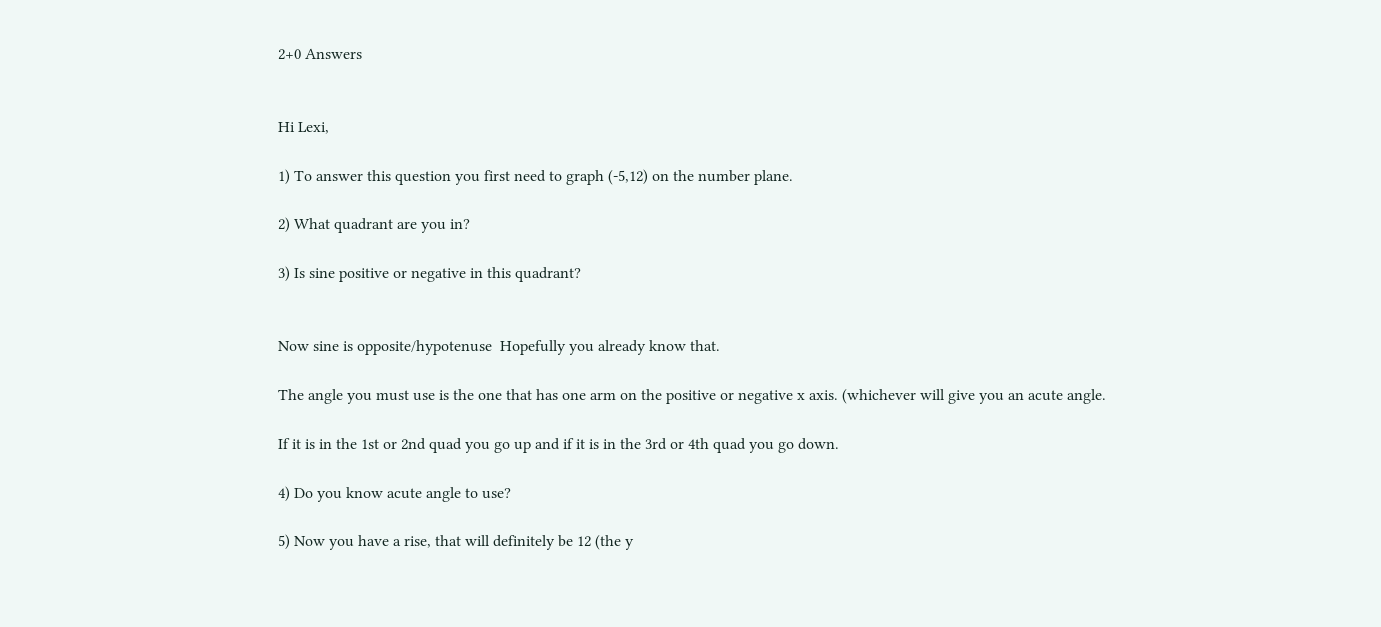2+0 Answers


Hi Lexi,

1) To answer this question you first need to graph (-5,12) on the number plane.

2) What quadrant are you in?

3) Is sine positive or negative in this quadrant?


Now sine is opposite/hypotenuse  Hopefully you already know that.

The angle you must use is the one that has one arm on the positive or negative x axis. (whichever will give you an acute angle.

If it is in the 1st or 2nd quad you go up and if it is in the 3rd or 4th quad you go down.

4) Do you know acute angle to use?

5) Now you have a rise, that will definitely be 12 (the y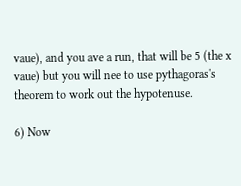vaue), and you ave a run, that will be 5 (the x vaue) but you will nee to use pythagoras's theorem to work out the hypotenuse.

6) Now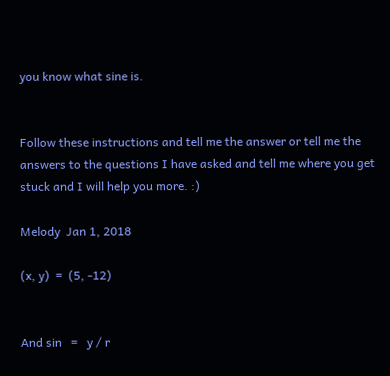you know what sine is.


Follow these instructions and tell me the answer or tell me the answers to the questions I have asked and tell me where you get stuck and I will help you more. :)

Melody  Jan 1, 2018

(x, y)  =  (5, -12)


And sin   =   y / r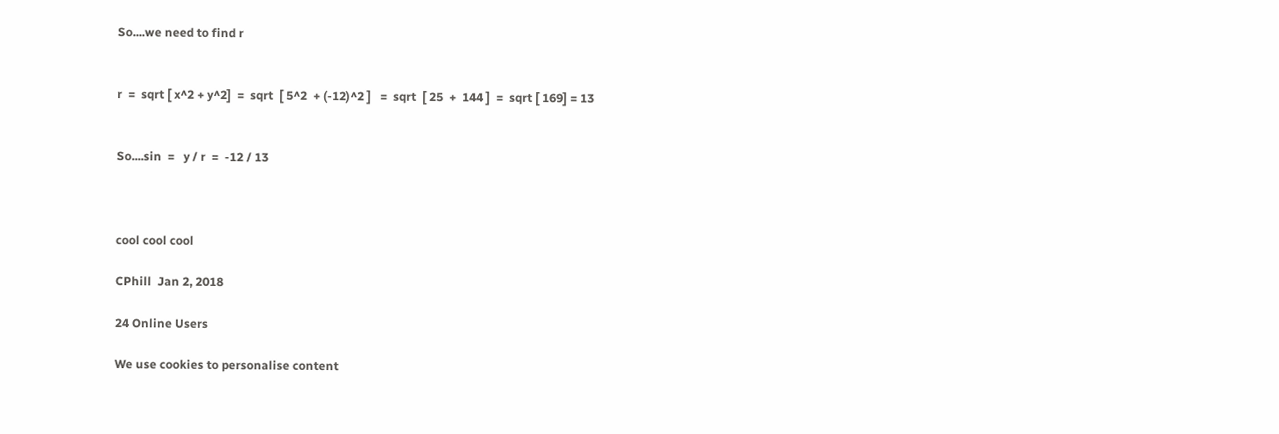So....we need to find r


r  =  sqrt [ x^2 + y^2]  =  sqrt  [ 5^2  + (-12)^2 ]   =  sqrt  [ 25  +  144 ]  =  sqrt [ 169] = 13


So....sin  =   y / r  =  -12 / 13



cool cool cool

CPhill  Jan 2, 2018

24 Online Users

We use cookies to personalise content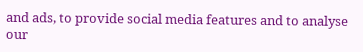and ads, to provide social media features and to analyse our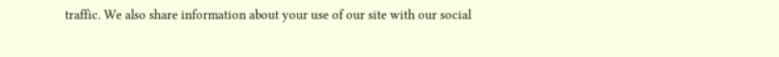traffic. We also share information about your use of our site with our social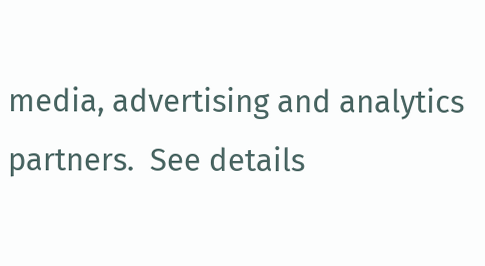media, advertising and analytics partners.  See details